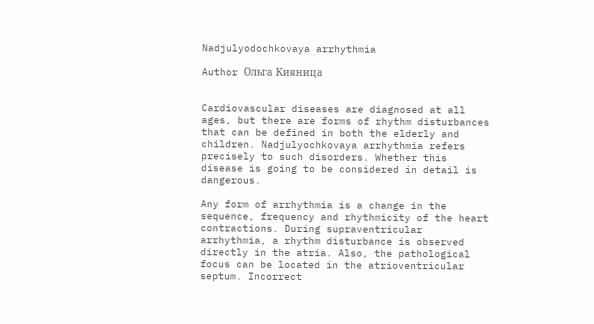Nadjulyodochkovaya arrhythmia

Author Ольга Кияница


Cardiovascular diseases are diagnosed at all ages, but there are forms of rhythm disturbances that can be defined in both the elderly and children. Nadjulyochkovaya arrhythmia refers precisely to such disorders. Whether this disease is going to be considered in detail is dangerous.

Any form of arrhythmia is a change in the sequence, frequency and rhythmicity of the heart contractions. During supraventricular arrhythmia, a rhythm disturbance is observed directly in the atria. Also, the pathological focus can be located in the atrioventricular septum. Incorrect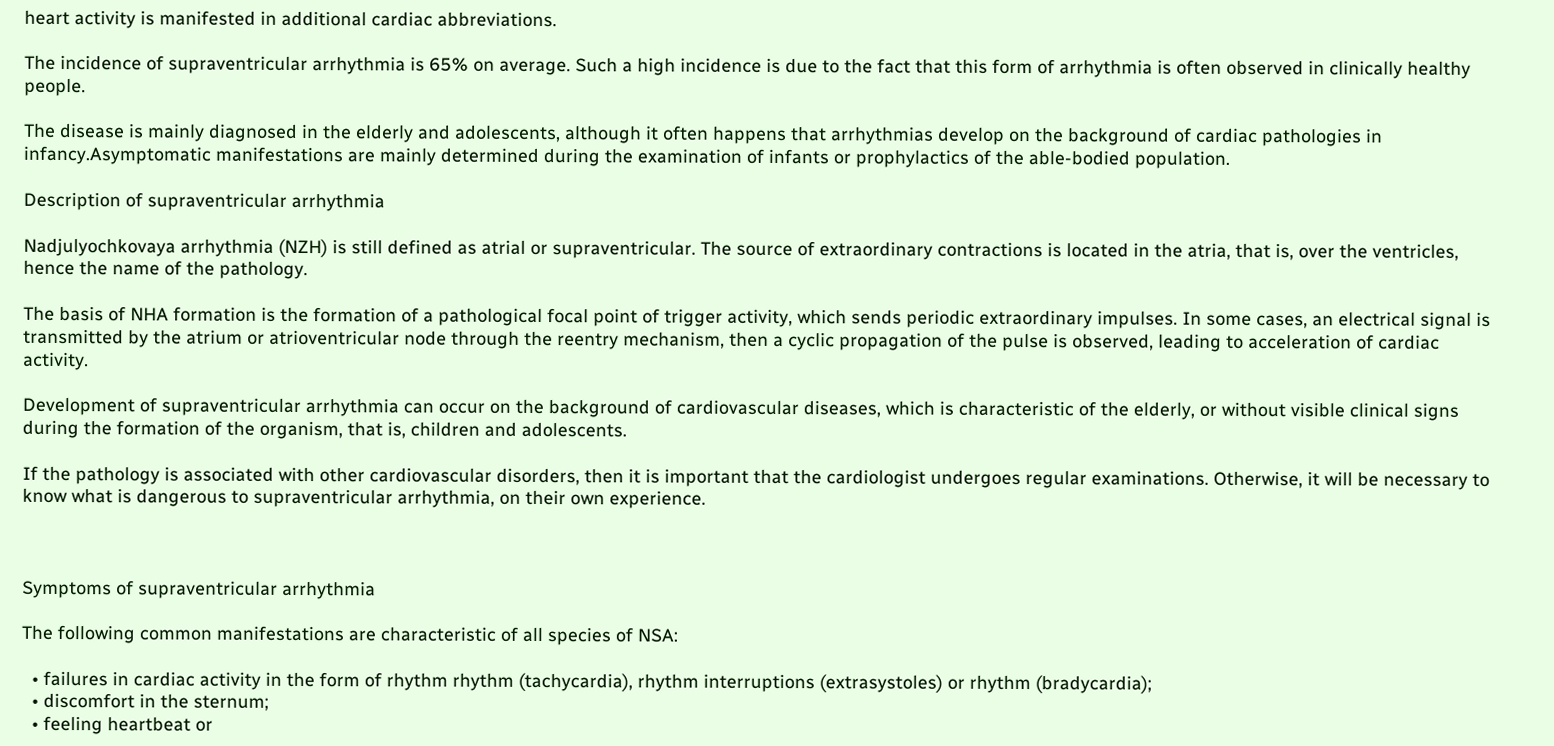heart activity is manifested in additional cardiac abbreviations.

The incidence of supraventricular arrhythmia is 65% on average. Such a high incidence is due to the fact that this form of arrhythmia is often observed in clinically healthy people.

The disease is mainly diagnosed in the elderly and adolescents, although it often happens that arrhythmias develop on the background of cardiac pathologies in infancy.Asymptomatic manifestations are mainly determined during the examination of infants or prophylactics of the able-bodied population.

Description of supraventricular arrhythmia

Nadjulyochkovaya arrhythmia (NZH) is still defined as atrial or supraventricular. The source of extraordinary contractions is located in the atria, that is, over the ventricles, hence the name of the pathology.

The basis of NHA formation is the formation of a pathological focal point of trigger activity, which sends periodic extraordinary impulses. In some cases, an electrical signal is transmitted by the atrium or atrioventricular node through the reentry mechanism, then a cyclic propagation of the pulse is observed, leading to acceleration of cardiac activity.

Development of supraventricular arrhythmia can occur on the background of cardiovascular diseases, which is characteristic of the elderly, or without visible clinical signs during the formation of the organism, that is, children and adolescents.

If the pathology is associated with other cardiovascular disorders, then it is important that the cardiologist undergoes regular examinations. Otherwise, it will be necessary to know what is dangerous to supraventricular arrhythmia, on their own experience.



Symptoms of supraventricular arrhythmia

The following common manifestations are characteristic of all species of NSA:

  • failures in cardiac activity in the form of rhythm rhythm (tachycardia), rhythm interruptions (extrasystoles) or rhythm (bradycardia);
  • discomfort in the sternum;
  • feeling heartbeat or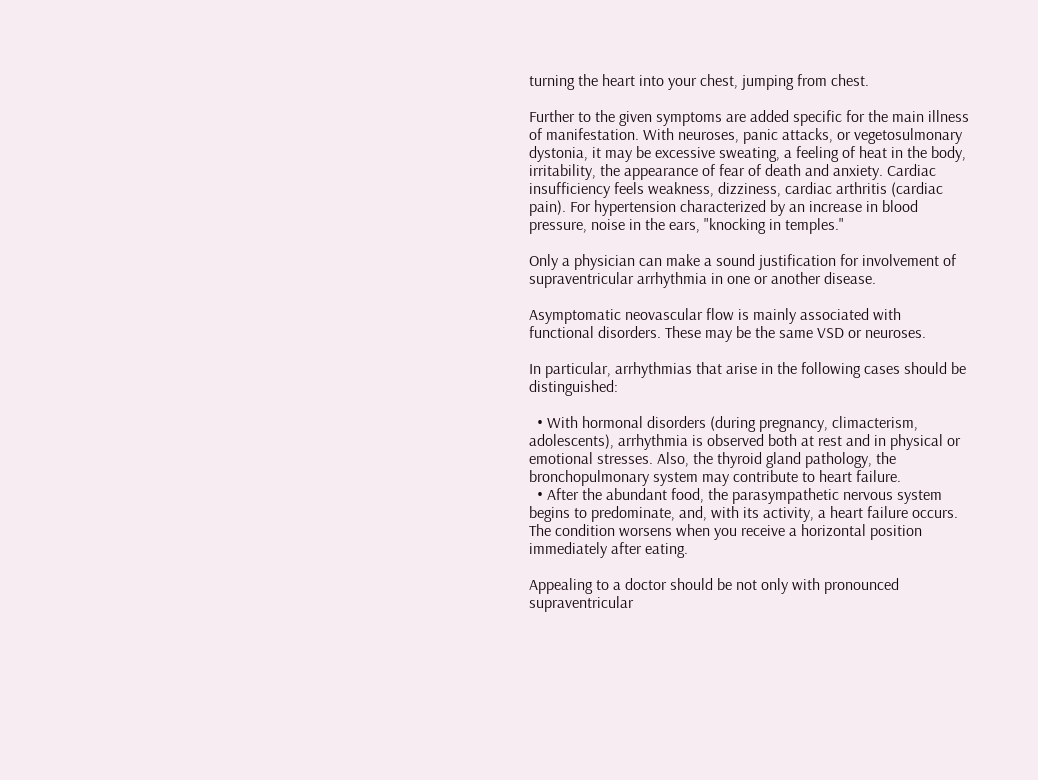turning the heart into your chest, jumping from chest.

Further to the given symptoms are added specific for the main illness of manifestation. With neuroses, panic attacks, or vegetosulmonary dystonia, it may be excessive sweating, a feeling of heat in the body, irritability, the appearance of fear of death and anxiety. Cardiac insufficiency feels weakness, dizziness, cardiac arthritis (cardiac pain). For hypertension characterized by an increase in blood pressure, noise in the ears, "knocking in temples."

Only a physician can make a sound justification for involvement of supraventricular arrhythmia in one or another disease.

Asymptomatic neovascular flow is mainly associated with functional disorders. These may be the same VSD or neuroses.

In particular, arrhythmias that arise in the following cases should be distinguished:

  • With hormonal disorders (during pregnancy, climacterism, adolescents), arrhythmia is observed both at rest and in physical or emotional stresses. Also, the thyroid gland pathology, the bronchopulmonary system may contribute to heart failure.
  • After the abundant food, the parasympathetic nervous system begins to predominate, and, with its activity, a heart failure occurs. The condition worsens when you receive a horizontal position immediately after eating.

Appealing to a doctor should be not only with pronounced supraventricular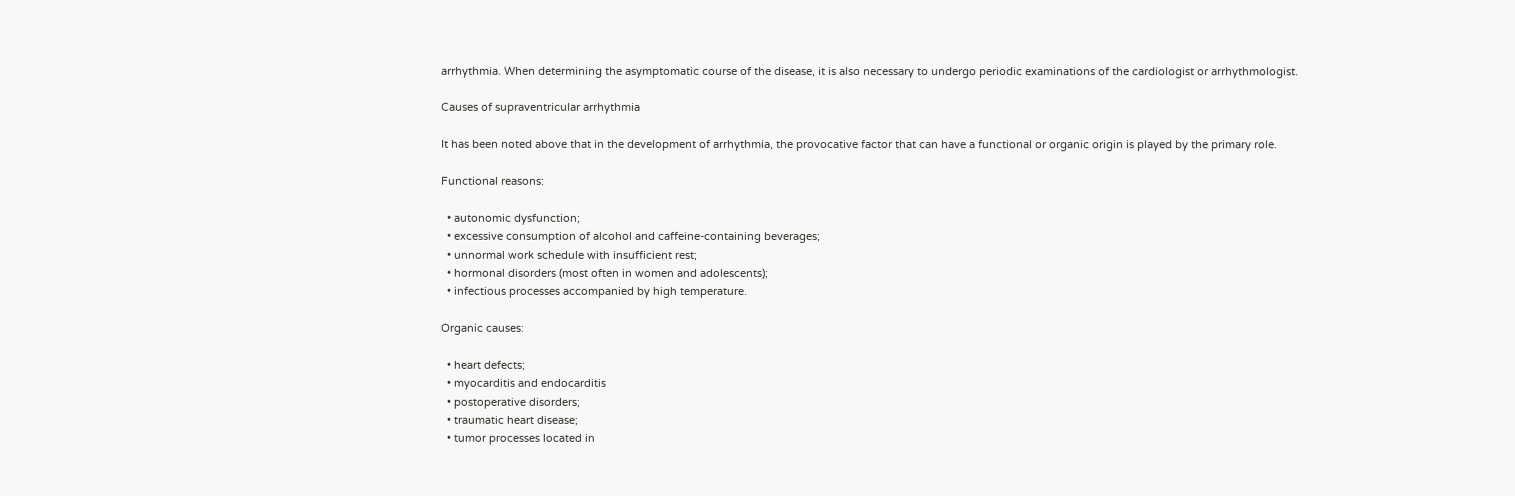arrhythmia. When determining the asymptomatic course of the disease, it is also necessary to undergo periodic examinations of the cardiologist or arrhythmologist.

Causes of supraventricular arrhythmia

It has been noted above that in the development of arrhythmia, the provocative factor that can have a functional or organic origin is played by the primary role.

Functional reasons:

  • autonomic dysfunction;
  • excessive consumption of alcohol and caffeine-containing beverages;
  • unnormal work schedule with insufficient rest;
  • hormonal disorders (most often in women and adolescents);
  • infectious processes accompanied by high temperature.

Organic causes:

  • heart defects;
  • myocarditis and endocarditis
  • postoperative disorders;
  • traumatic heart disease;
  • tumor processes located in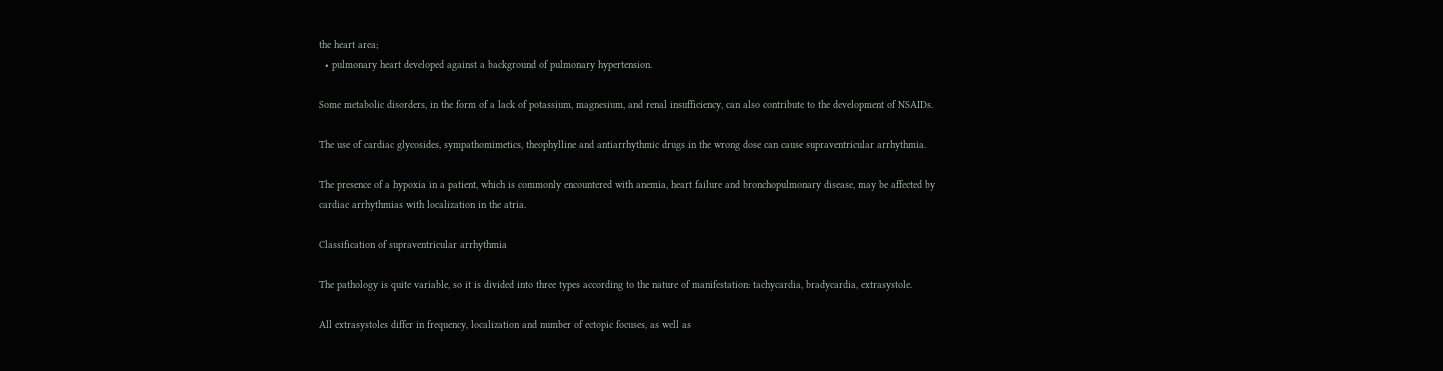the heart area;
  • pulmonary heart developed against a background of pulmonary hypertension.

Some metabolic disorders, in the form of a lack of potassium, magnesium, and renal insufficiency, can also contribute to the development of NSAIDs.

The use of cardiac glycosides, sympathomimetics, theophylline and antiarrhythmic drugs in the wrong dose can cause supraventricular arrhythmia.

The presence of a hypoxia in a patient, which is commonly encountered with anemia, heart failure and bronchopulmonary disease, may be affected by cardiac arrhythmias with localization in the atria.

Classification of supraventricular arrhythmia

The pathology is quite variable, so it is divided into three types according to the nature of manifestation: tachycardia, bradycardia, extrasystole.

All extrasystoles differ in frequency, localization and number of ectopic focuses, as well as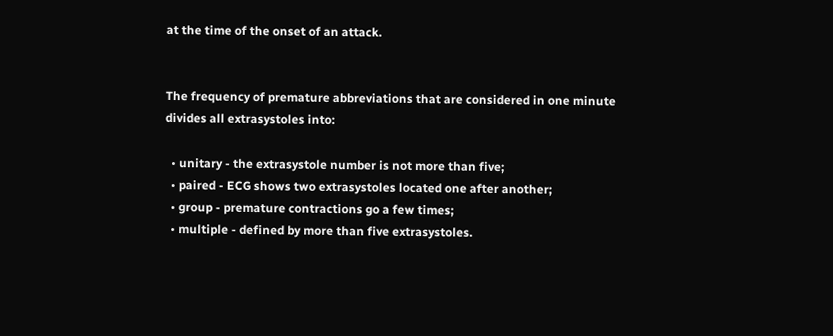at the time of the onset of an attack.


The frequency of premature abbreviations that are considered in one minute divides all extrasystoles into:

  • unitary - the extrasystole number is not more than five;
  • paired - ECG shows two extrasystoles located one after another;
  • group - premature contractions go a few times;
  • multiple - defined by more than five extrasystoles.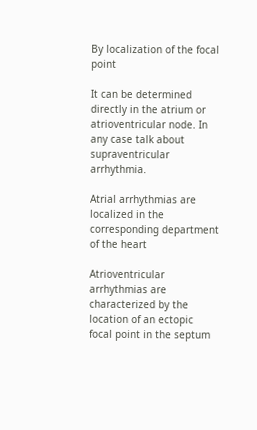By localization of the focal point

It can be determined directly in the atrium or atrioventricular node. In any case talk about supraventricular arrhythmia.

Atrial arrhythmias are localized in the corresponding department of the heart

Atrioventricular arrhythmias are characterized by the location of an ectopic focal point in the septum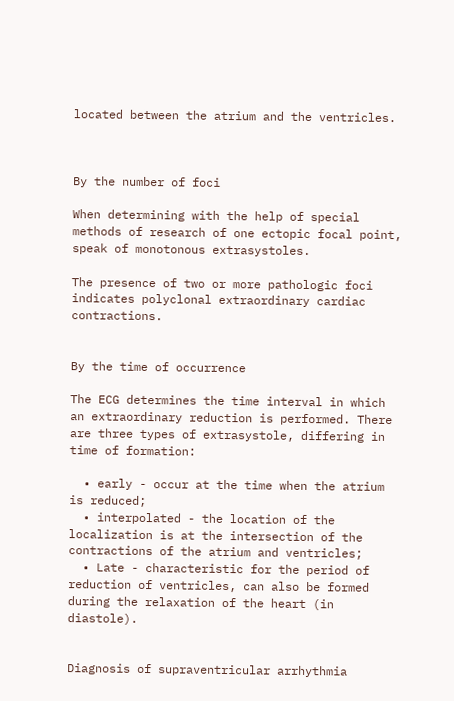located between the atrium and the ventricles.



By the number of foci

When determining with the help of special methods of research of one ectopic focal point, speak of monotonous extrasystoles.

The presence of two or more pathologic foci indicates polyclonal extraordinary cardiac contractions.


By the time of occurrence

The ECG determines the time interval in which an extraordinary reduction is performed. There are three types of extrasystole, differing in time of formation:

  • early - occur at the time when the atrium is reduced;
  • interpolated - the location of the localization is at the intersection of the contractions of the atrium and ventricles;
  • Late - characteristic for the period of reduction of ventricles, can also be formed during the relaxation of the heart (in diastole).


Diagnosis of supraventricular arrhythmia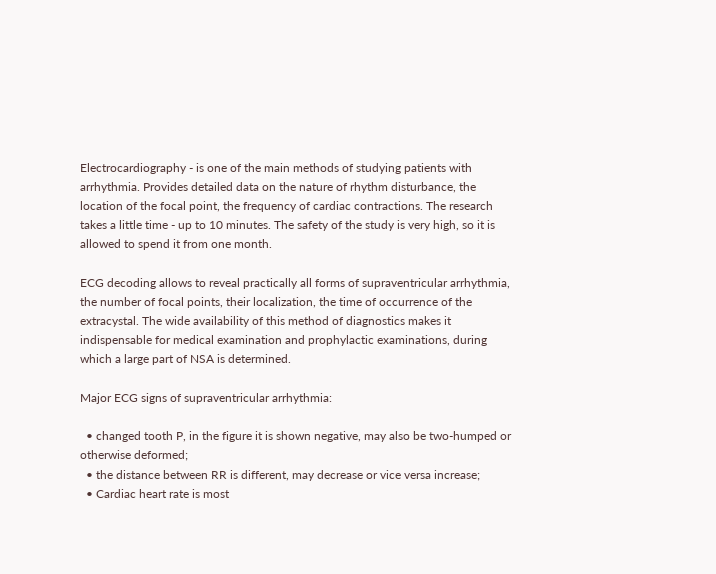Electrocardiography - is one of the main methods of studying patients with arrhythmia. Provides detailed data on the nature of rhythm disturbance, the location of the focal point, the frequency of cardiac contractions. The research takes a little time - up to 10 minutes. The safety of the study is very high, so it is allowed to spend it from one month.

ECG decoding allows to reveal practically all forms of supraventricular arrhythmia, the number of focal points, their localization, the time of occurrence of the extracystal. The wide availability of this method of diagnostics makes it indispensable for medical examination and prophylactic examinations, during which a large part of NSA is determined.

Major ECG signs of supraventricular arrhythmia:

  • changed tooth P, in the figure it is shown negative, may also be two-humped or otherwise deformed;
  • the distance between RR is different, may decrease or vice versa increase;
  • Cardiac heart rate is most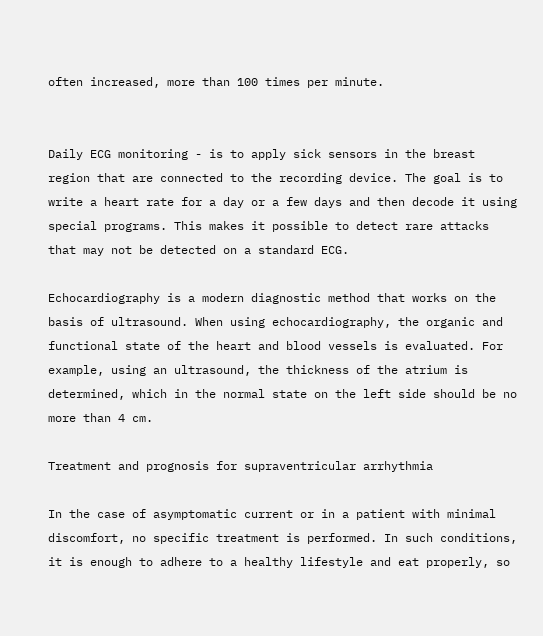often increased, more than 100 times per minute.


Daily ECG monitoring - is to apply sick sensors in the breast region that are connected to the recording device. The goal is to write a heart rate for a day or a few days and then decode it using special programs. This makes it possible to detect rare attacks that may not be detected on a standard ECG.

Echocardiography is a modern diagnostic method that works on the basis of ultrasound. When using echocardiography, the organic and functional state of the heart and blood vessels is evaluated. For example, using an ultrasound, the thickness of the atrium is determined, which in the normal state on the left side should be no more than 4 cm.

Treatment and prognosis for supraventricular arrhythmia

In the case of asymptomatic current or in a patient with minimal discomfort, no specific treatment is performed. In such conditions, it is enough to adhere to a healthy lifestyle and eat properly, so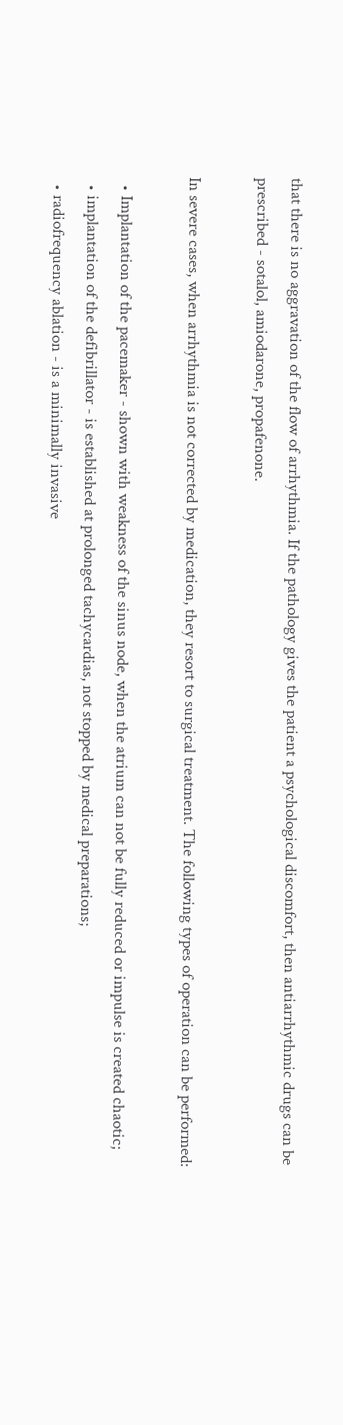that there is no aggravation of the flow of arrhythmia. If the pathology gives the patient a psychological discomfort, then antiarrhythmic drugs can be prescribed - sotalol, amiodarone, propafenone.

In severe cases, when arrhythmia is not corrected by medication, they resort to surgical treatment. The following types of operation can be performed:

  • Implantation of the pacemaker - shown with weakness of the sinus node, when the atrium can not be fully reduced or impulse is created chaotic;
  • implantation of the defibrillator - is established at prolonged tachycardias, not stopped by medical preparations;
  • radiofrequency ablation - is a minimally invasive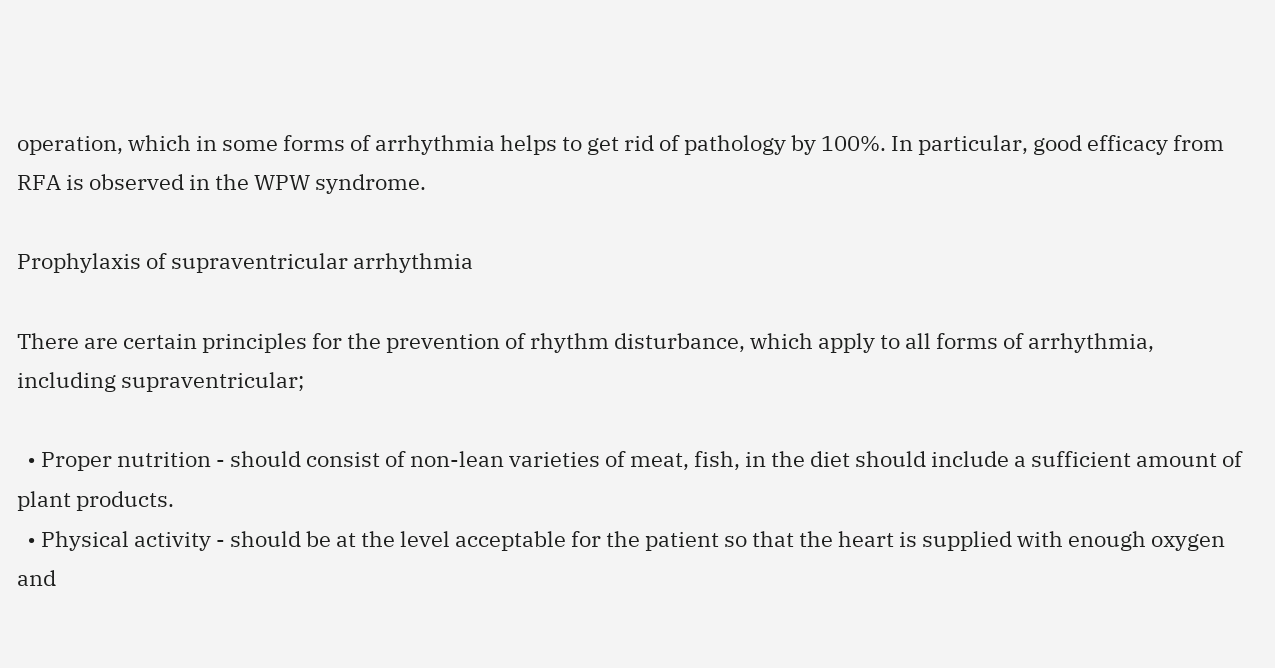operation, which in some forms of arrhythmia helps to get rid of pathology by 100%. In particular, good efficacy from RFA is observed in the WPW syndrome.

Prophylaxis of supraventricular arrhythmia

There are certain principles for the prevention of rhythm disturbance, which apply to all forms of arrhythmia, including supraventricular;

  • Proper nutrition - should consist of non-lean varieties of meat, fish, in the diet should include a sufficient amount of plant products.
  • Physical activity - should be at the level acceptable for the patient so that the heart is supplied with enough oxygen and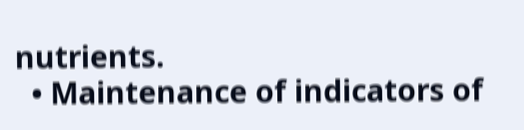nutrients.
  • Maintenance of indicators of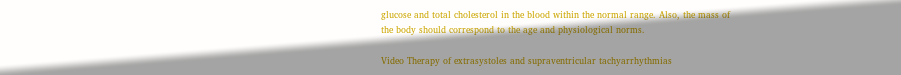glucose and total cholesterol in the blood within the normal range. Also, the mass of the body should correspond to the age and physiological norms.

Video Therapy of extrasystoles and supraventricular tachyarrhythmias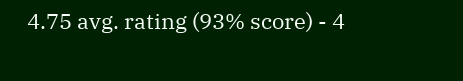4.75 avg. rating (93% score) - 4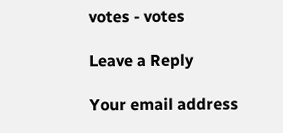votes - votes

Leave a Reply

Your email address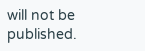will not be published.